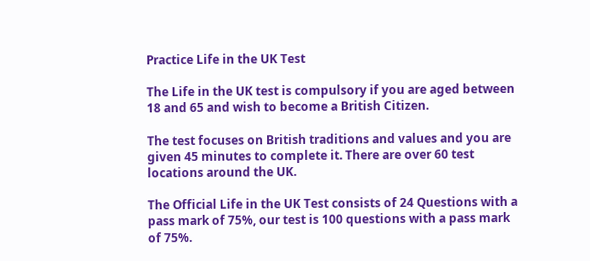Practice Life in the UK Test

The Life in the UK test is compulsory if you are aged between 18 and 65 and wish to become a British Citizen.

The test focuses on British traditions and values and you are given 45 minutes to complete it. There are over 60 test locations around the UK.

The Official Life in the UK Test consists of 24 Questions with a pass mark of 75%, our test is 100 questions with a pass mark of 75%.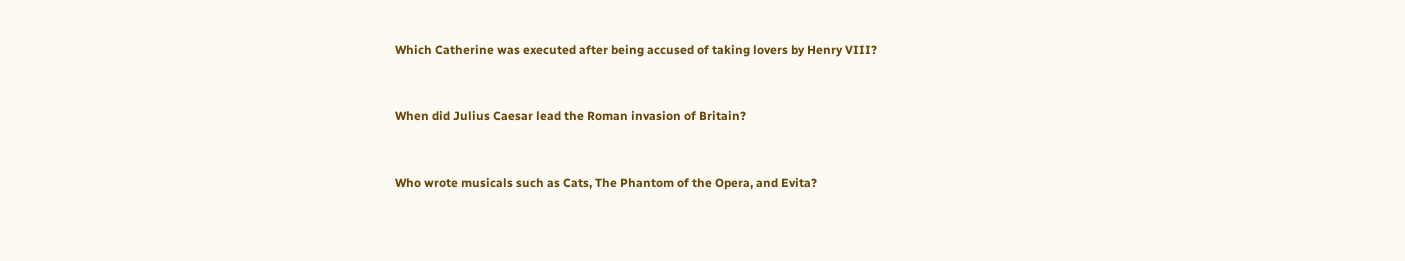Which Catherine was executed after being accused of taking lovers by Henry VIII?


When did Julius Caesar lead the Roman invasion of Britain?


Who wrote musicals such as Cats, The Phantom of the Opera, and Evita?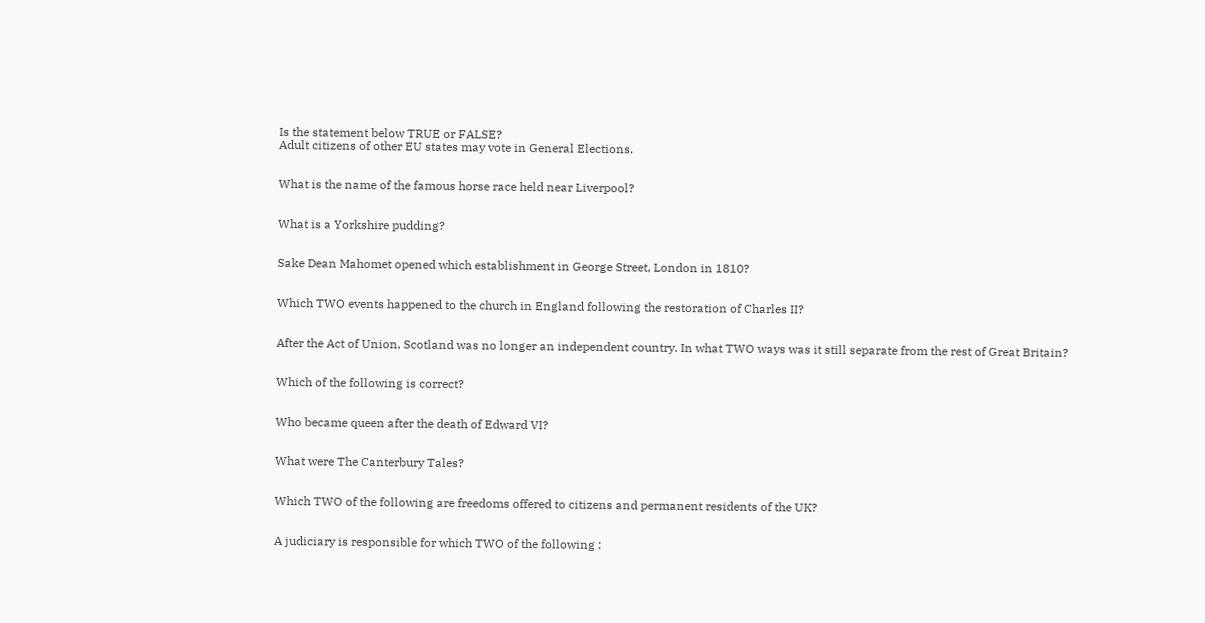Is the statement below TRUE or FALSE?
Adult citizens of other EU states may vote in General Elections.


What is the name of the famous horse race held near Liverpool?


What is a Yorkshire pudding?


Sake Dean Mahomet opened which establishment in George Street, London in 1810?


Which TWO events happened to the church in England following the restoration of Charles II?


After the Act of Union, Scotland was no longer an independent country. In what TWO ways was it still separate from the rest of Great Britain?


Which of the following is correct?


Who became queen after the death of Edward VI?


What were The Canterbury Tales?


Which TWO of the following are freedoms offered to citizens and permanent residents of the UK?


A judiciary is responsible for which TWO of the following :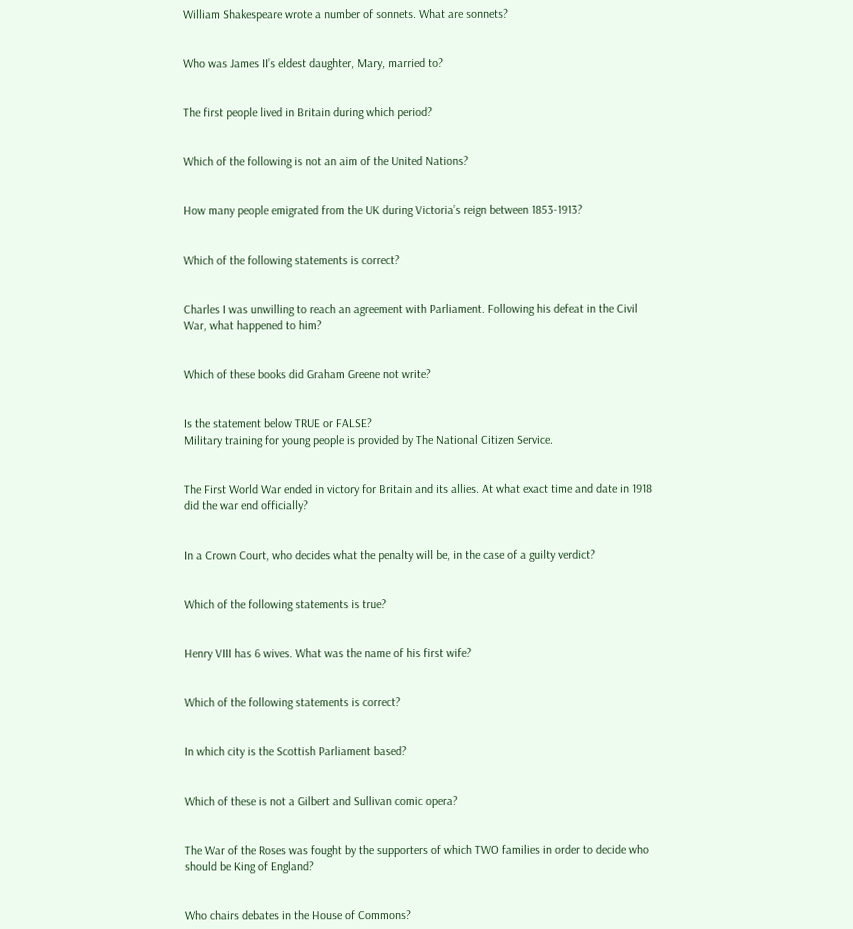William Shakespeare wrote a number of sonnets. What are sonnets?


Who was James II’s eldest daughter, Mary, married to?


The first people lived in Britain during which period?


Which of the following is not an aim of the United Nations?


How many people emigrated from the UK during Victoria’s reign between 1853-1913?


Which of the following statements is correct?


Charles I was unwilling to reach an agreement with Parliament. Following his defeat in the Civil War, what happened to him?


Which of these books did Graham Greene not write?


Is the statement below TRUE or FALSE?
Military training for young people is provided by The National Citizen Service.


The First World War ended in victory for Britain and its allies. At what exact time and date in 1918 did the war end officially?


In a Crown Court, who decides what the penalty will be, in the case of a guilty verdict?


Which of the following statements is true?


Henry VIII has 6 wives. What was the name of his first wife?


Which of the following statements is correct?


In which city is the Scottish Parliament based?


Which of these is not a Gilbert and Sullivan comic opera?


The War of the Roses was fought by the supporters of which TWO families in order to decide who should be King of England?


Who chairs debates in the House of Commons?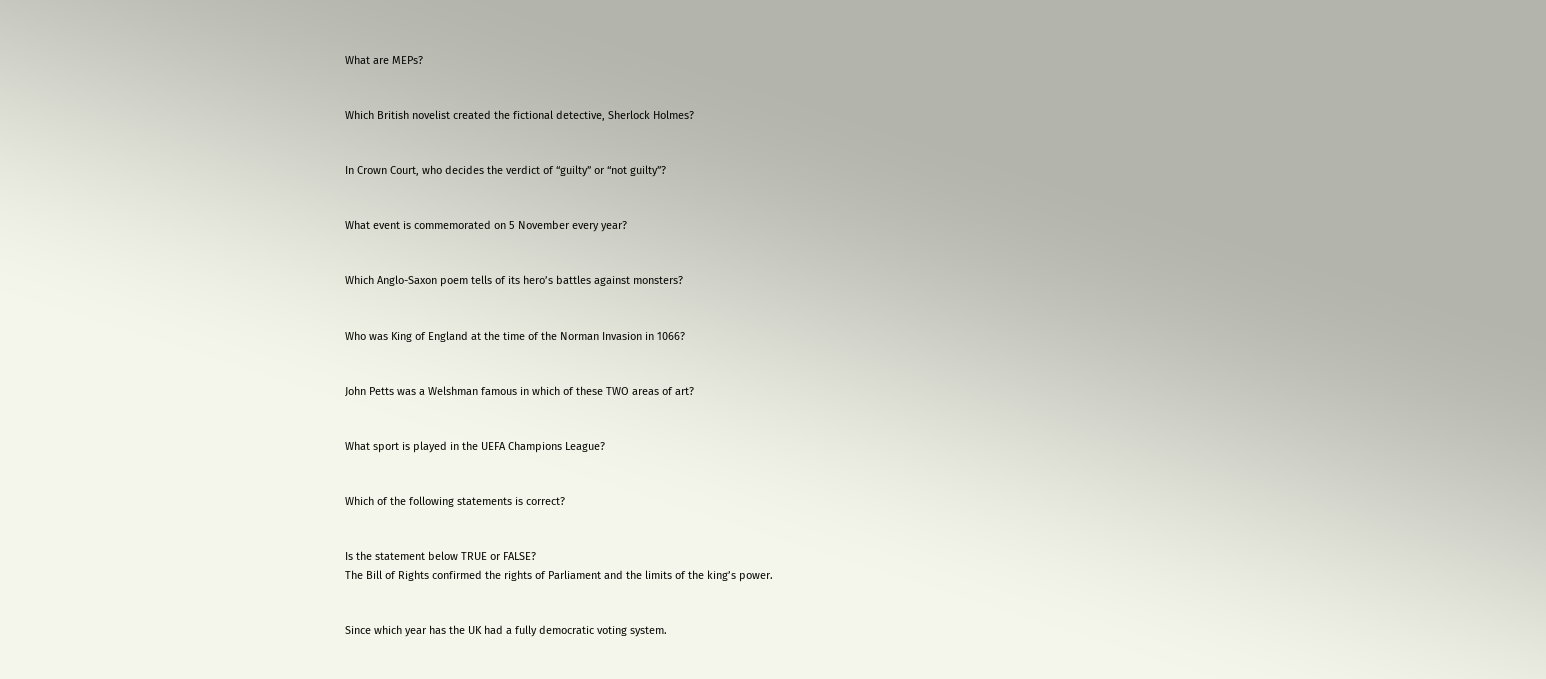What are MEPs?


Which British novelist created the fictional detective, Sherlock Holmes?


In Crown Court, who decides the verdict of “guilty” or “not guilty”?


What event is commemorated on 5 November every year?


Which Anglo-Saxon poem tells of its hero’s battles against monsters?


Who was King of England at the time of the Norman Invasion in 1066?


John Petts was a Welshman famous in which of these TWO areas of art?


What sport is played in the UEFA Champions League?


Which of the following statements is correct?


Is the statement below TRUE or FALSE?
The Bill of Rights confirmed the rights of Parliament and the limits of the king’s power.


Since which year has the UK had a fully democratic voting system.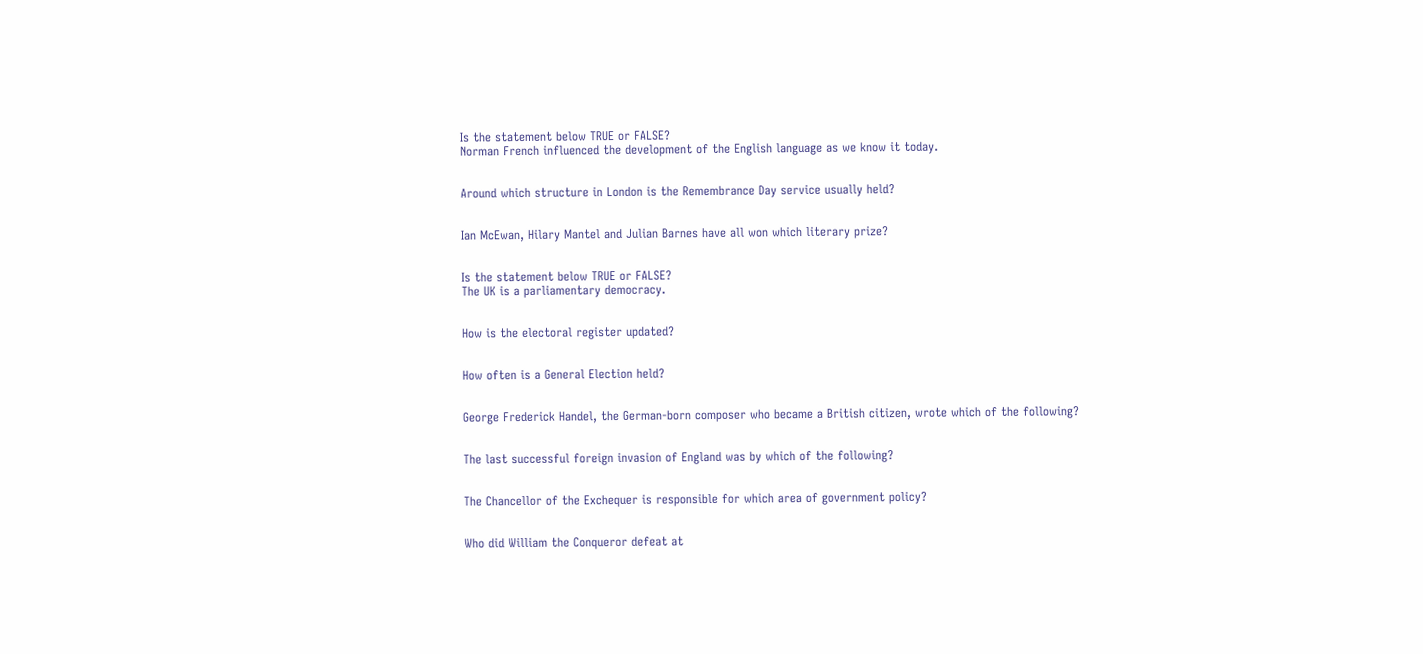Is the statement below TRUE or FALSE?
Norman French influenced the development of the English language as we know it today.


Around which structure in London is the Remembrance Day service usually held?


Ian McEwan, Hilary Mantel and Julian Barnes have all won which literary prize?


Is the statement below TRUE or FALSE?
The UK is a parliamentary democracy.


How is the electoral register updated?


How often is a General Election held?


George Frederick Handel, the German-born composer who became a British citizen, wrote which of the following?


The last successful foreign invasion of England was by which of the following?


The Chancellor of the Exchequer is responsible for which area of government policy?


Who did William the Conqueror defeat at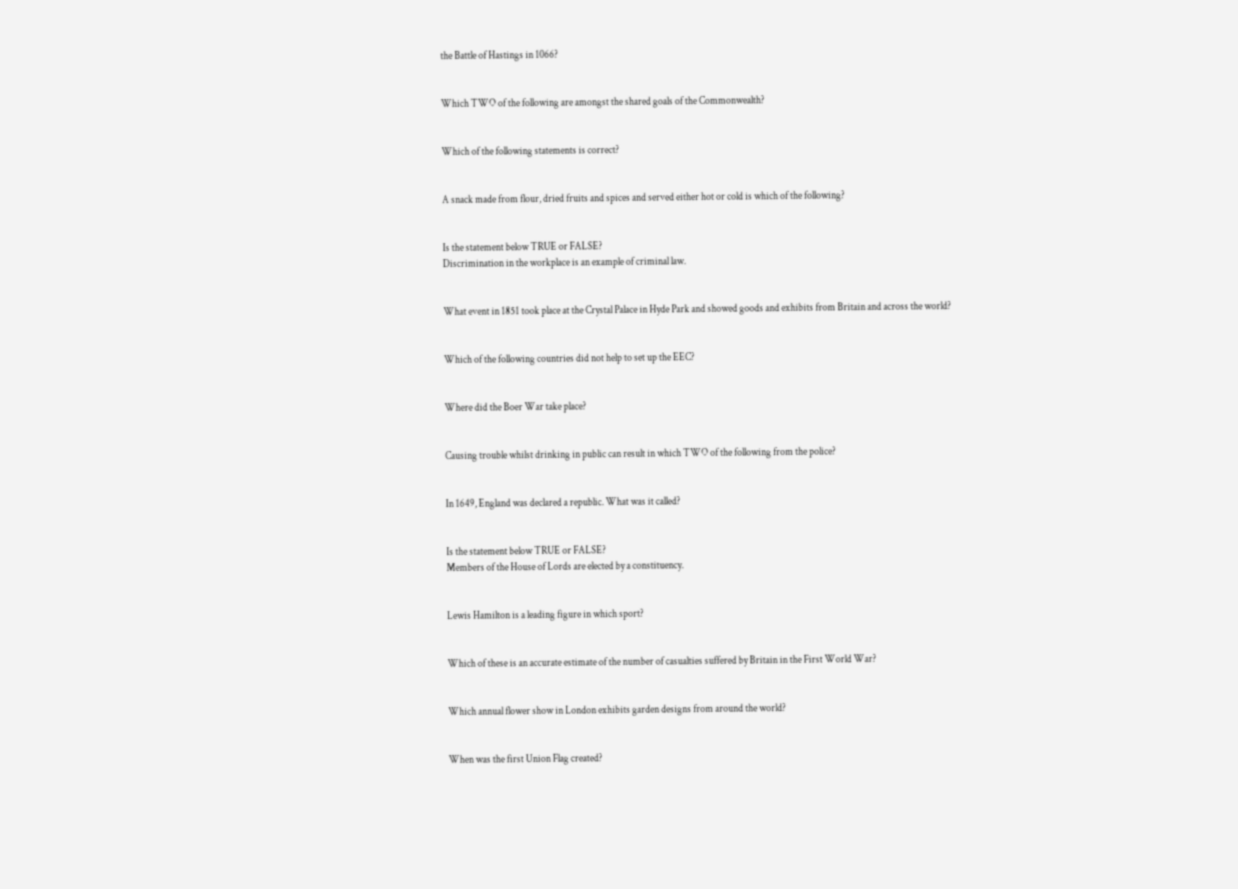the Battle of Hastings in 1066?


Which TWO of the following are amongst the shared goals of the Commonwealth?


Which of the following statements is correct?


A snack made from flour, dried fruits and spices and served either hot or cold is which of the following?


Is the statement below TRUE or FALSE?
Discrimination in the workplace is an example of criminal law.


What event in 1851 took place at the Crystal Palace in Hyde Park and showed goods and exhibits from Britain and across the world?


Which of the following countries did not help to set up the EEC?


Where did the Boer War take place?


Causing trouble whilst drinking in public can result in which TWO of the following from the police?


In 1649, England was declared a republic. What was it called?


Is the statement below TRUE or FALSE?
Members of the House of Lords are elected by a constituency.


Lewis Hamilton is a leading figure in which sport?


Which of these is an accurate estimate of the number of casualties suffered by Britain in the First World War?


Which annual flower show in London exhibits garden designs from around the world?


When was the first Union Flag created?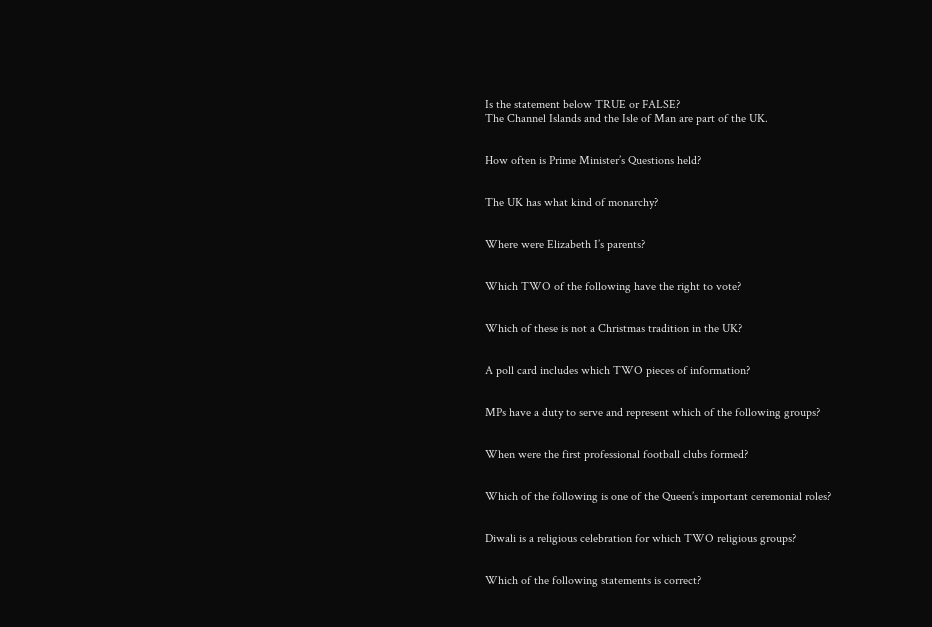Is the statement below TRUE or FALSE?
The Channel Islands and the Isle of Man are part of the UK.


How often is Prime Minister’s Questions held?


The UK has what kind of monarchy?


Where were Elizabeth I’s parents?


Which TWO of the following have the right to vote?


Which of these is not a Christmas tradition in the UK?


A poll card includes which TWO pieces of information?


MPs have a duty to serve and represent which of the following groups?


When were the first professional football clubs formed?


Which of the following is one of the Queen’s important ceremonial roles?


Diwali is a religious celebration for which TWO religious groups?


Which of the following statements is correct?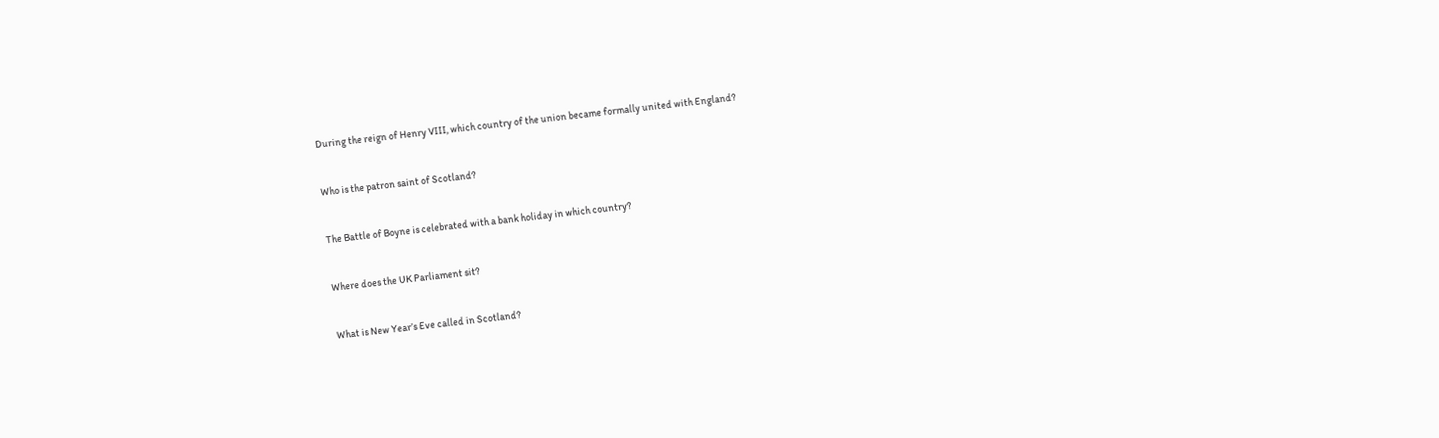During the reign of Henry VIII, which country of the union became formally united with England?


Who is the patron saint of Scotland?


The Battle of Boyne is celebrated with a bank holiday in which country?


Where does the UK Parliament sit?


What is New Year’s Eve called in Scotland?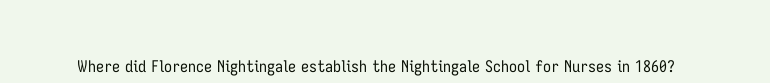Where did Florence Nightingale establish the Nightingale School for Nurses in 1860?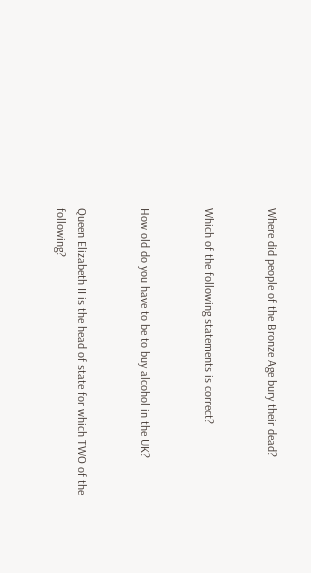Where did people of the Bronze Age bury their dead?


Which of the following statements is correct?


How old do you have to be to buy alcohol in the UK?


Queen Elizabeth II is the head of state for which TWO of the following?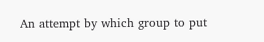An attempt by which group to put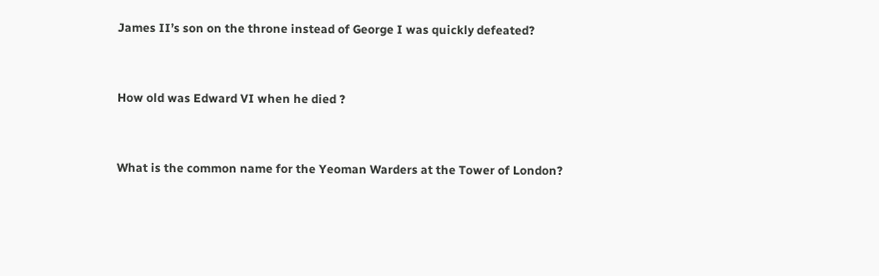James II’s son on the throne instead of George I was quickly defeated?


How old was Edward VI when he died ?


What is the common name for the Yeoman Warders at the Tower of London?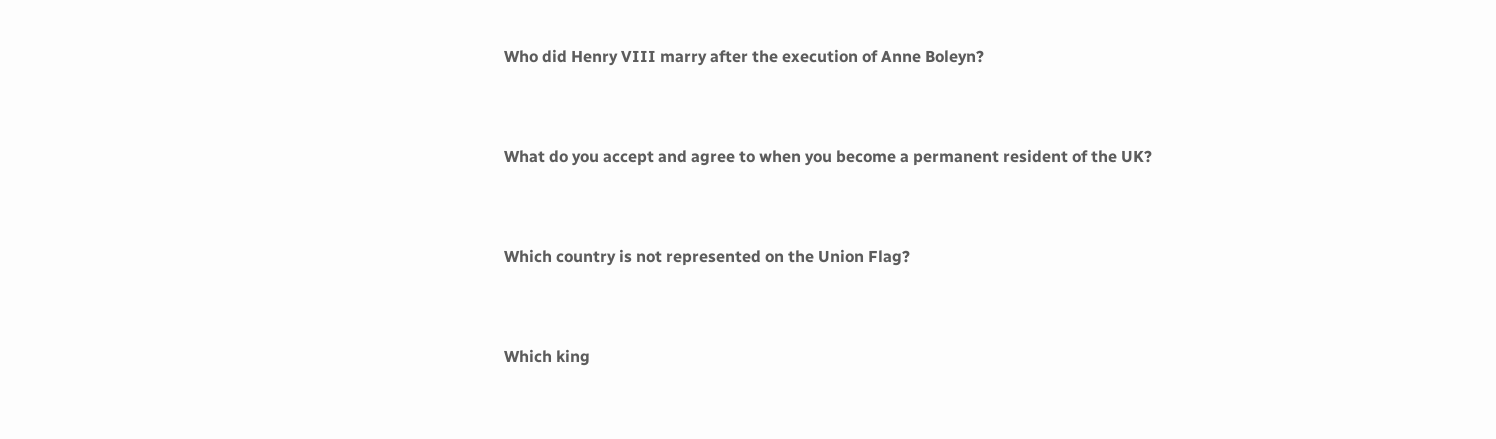Who did Henry VIII marry after the execution of Anne Boleyn?


What do you accept and agree to when you become a permanent resident of the UK?


Which country is not represented on the Union Flag?


Which king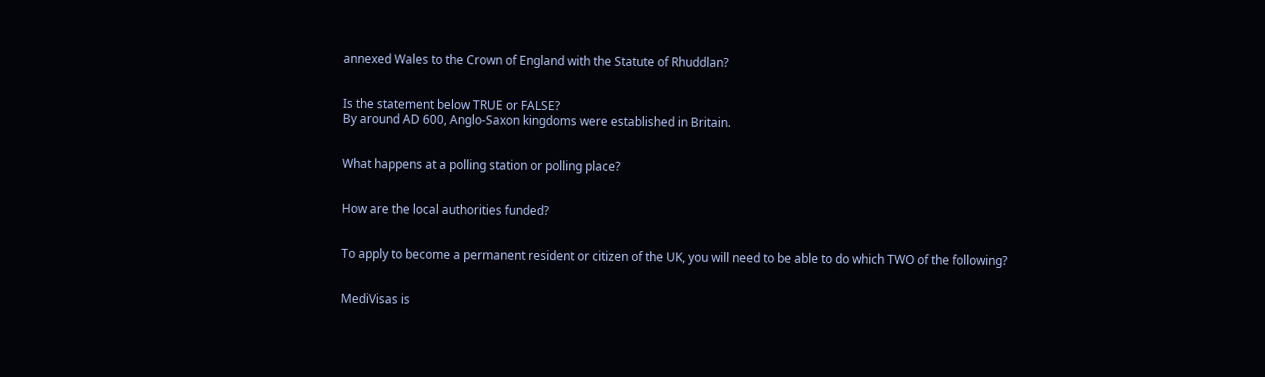annexed Wales to the Crown of England with the Statute of Rhuddlan?


Is the statement below TRUE or FALSE?
By around AD 600, Anglo-Saxon kingdoms were established in Britain.


What happens at a polling station or polling place?


How are the local authorities funded?


To apply to become a permanent resident or citizen of the UK, you will need to be able to do which TWO of the following?


MediVisas is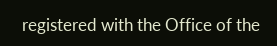registered with the Office of the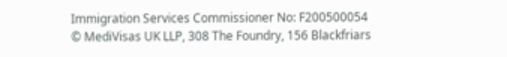Immigration Services Commissioner No: F200500054
© MediVisas UK LLP, 308 The Foundry, 156 Blackfriars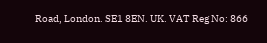Road, London. SE1 8EN. UK. VAT Reg No: 866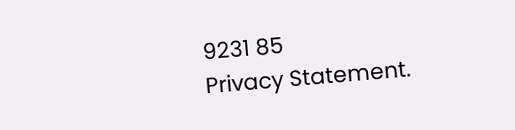9231 85
Privacy Statement.